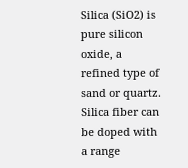Silica (SiO2) is pure silicon oxide, a refined type of sand or quartz. Silica fiber can be doped with a range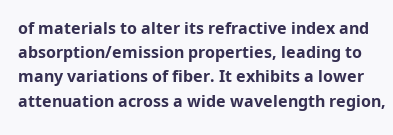of materials to alter its refractive index and absorption/emission properties, leading to many variations of fiber. It exhibits a lower attenuation across a wide wavelength region,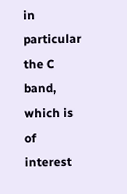in particular the C band, which is of interest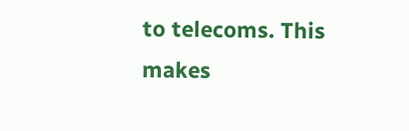to telecoms. This makes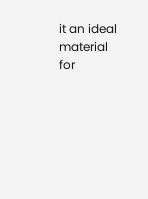it an ideal material for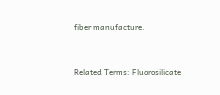fiber manufacture.


Related Terms: Fluorosilicate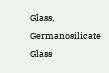Glass, Germanosilicate Glass